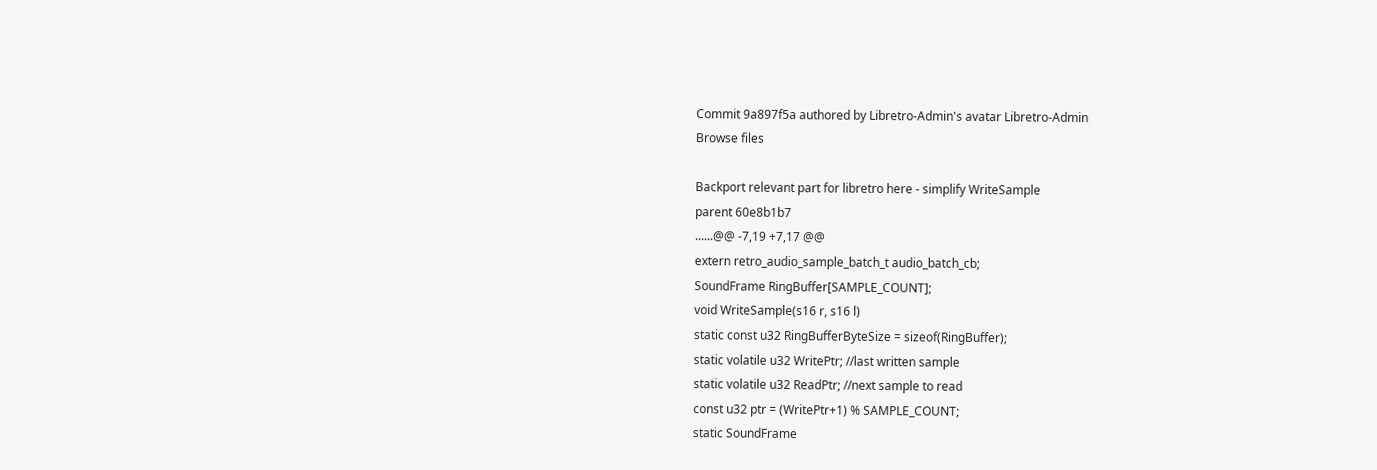Commit 9a897f5a authored by Libretro-Admin's avatar Libretro-Admin
Browse files

Backport relevant part for libretro here - simplify WriteSample
parent 60e8b1b7
......@@ -7,19 +7,17 @@
extern retro_audio_sample_batch_t audio_batch_cb;
SoundFrame RingBuffer[SAMPLE_COUNT];
void WriteSample(s16 r, s16 l)
static const u32 RingBufferByteSize = sizeof(RingBuffer);
static volatile u32 WritePtr; //last written sample
static volatile u32 ReadPtr; //next sample to read
const u32 ptr = (WritePtr+1) % SAMPLE_COUNT;
static SoundFrame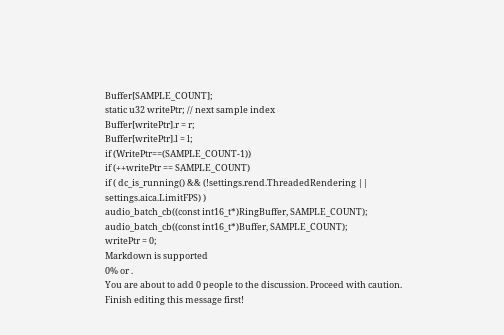Buffer[SAMPLE_COUNT];
static u32 writePtr; // next sample index
Buffer[writePtr].r = r;
Buffer[writePtr].l = l;
if (WritePtr==(SAMPLE_COUNT-1))
if (++writePtr == SAMPLE_COUNT)
if ( dc_is_running() && (!settings.rend.ThreadedRendering || settings.aica.LimitFPS) )
audio_batch_cb((const int16_t*)RingBuffer, SAMPLE_COUNT);
audio_batch_cb((const int16_t*)Buffer, SAMPLE_COUNT);
writePtr = 0;
Markdown is supported
0% or .
You are about to add 0 people to the discussion. Proceed with caution.
Finish editing this message first!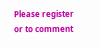Please register or to comment